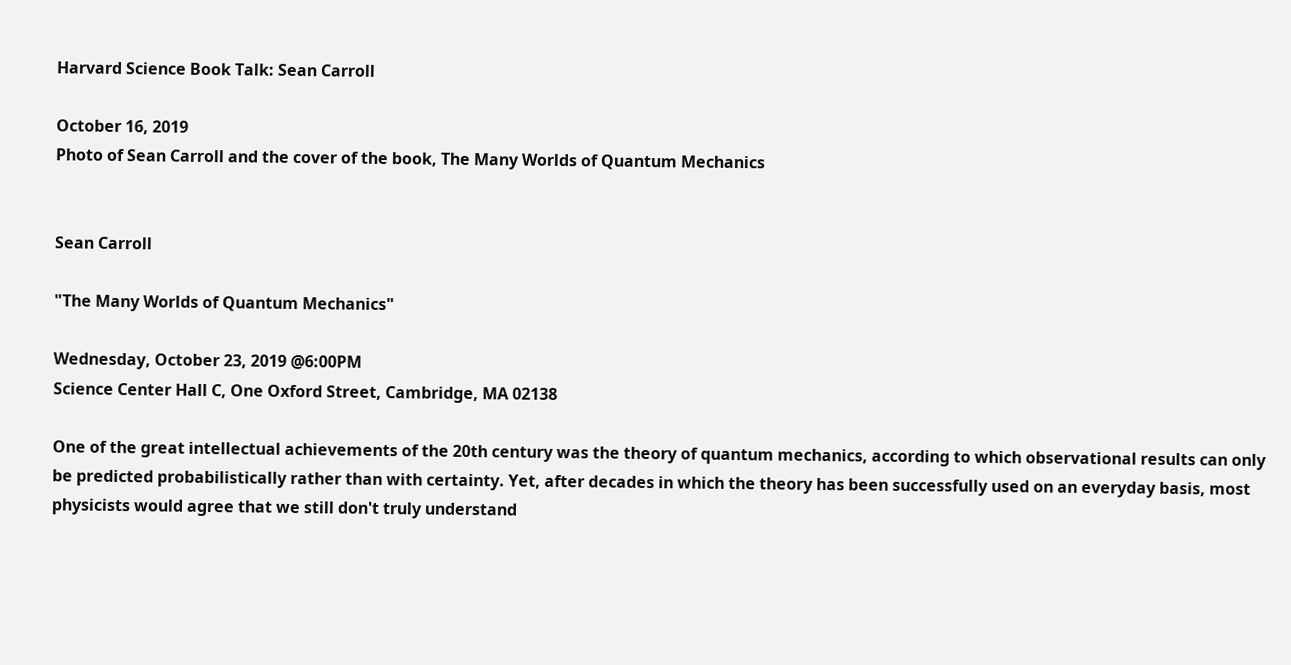Harvard Science Book Talk: Sean Carroll

October 16, 2019
Photo of Sean Carroll and the cover of the book, The Many Worlds of Quantum Mechanics


Sean Carroll

"The Many Worlds of Quantum Mechanics"

Wednesday, October 23, 2019 @6:00PM
Science Center Hall C, One Oxford Street, Cambridge, MA 02138

One of the great intellectual achievements of the 20th century was the theory of quantum mechanics, according to which observational results can only be predicted probabilistically rather than with certainty. Yet, after decades in which the theory has been successfully used on an everyday basis, most physicists would agree that we still don't truly understand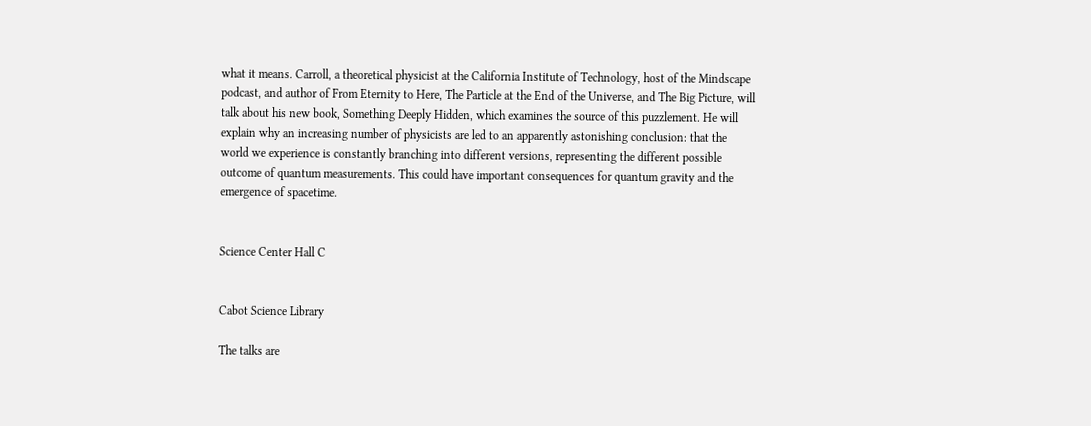what it means. Carroll, a theoretical physicist at the California Institute of Technology, host of the Mindscape podcast, and author of From Eternity to Here, The Particle at the End of the Universe, and The Big Picture, will talk about his new book, Something Deeply Hidden, which examines the source of this puzzlement. He will explain why an increasing number of physicists are led to an apparently astonishing conclusion: that the world we experience is constantly branching into different versions, representing the different possible outcome of quantum measurements. This could have important consequences for quantum gravity and the emergence of spacetime.


Science Center Hall C


Cabot Science Library

The talks are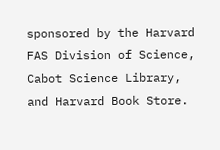sponsored by the Harvard FAS Division of Science, Cabot Science Library, and Harvard Book Store.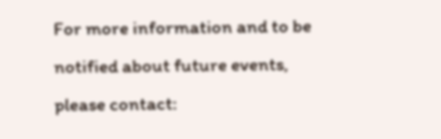For more information and to be notified about future events, please contact: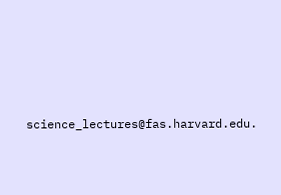science_lectures@fas.harvard.edu.